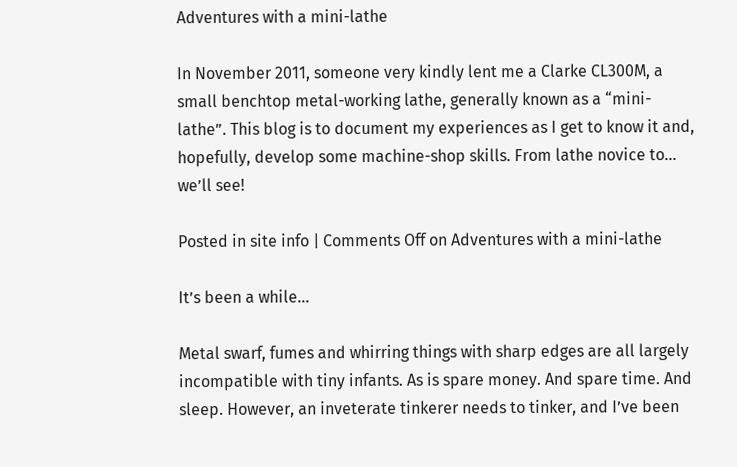Adventures with a mini-lathe

In November 2011, someone very kindly lent me a Clarke CL300M, a small benchtop metal-working lathe, generally known as a “mini-lathe”. This blog is to document my experiences as I get to know it and, hopefully, develop some machine-shop skills. From lathe novice to… we’ll see!

Posted in site info | Comments Off on Adventures with a mini-lathe

It’s been a while…

Metal swarf, fumes and whirring things with sharp edges are all largely incompatible with tiny infants. As is spare money. And spare time. And sleep. However, an inveterate tinkerer needs to tinker, and I’ve been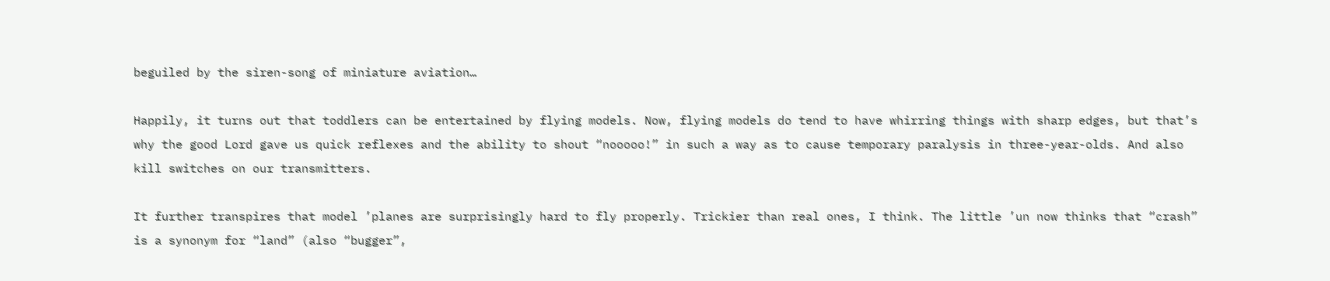beguiled by the siren-song of miniature aviation…

Happily, it turns out that toddlers can be entertained by flying models. Now, flying models do tend to have whirring things with sharp edges, but that’s why the good Lord gave us quick reflexes and the ability to shout “nooooo!” in such a way as to cause temporary paralysis in three-year-olds. And also kill switches on our transmitters.

It further transpires that model ’planes are surprisingly hard to fly properly. Trickier than real ones, I think. The little ’un now thinks that “crash” is a synonym for “land” (also “bugger”,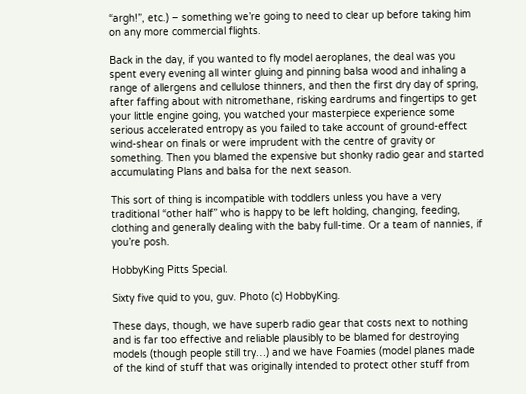“argh!”, etc.) – something we’re going to need to clear up before taking him on any more commercial flights.

Back in the day, if you wanted to fly model aeroplanes, the deal was you spent every evening all winter gluing and pinning balsa wood and inhaling a range of allergens and cellulose thinners, and then the first dry day of spring, after faffing about with nitromethane, risking eardrums and fingertips to get your little engine going, you watched your masterpiece experience some serious accelerated entropy as you failed to take account of ground-effect wind-shear on finals or were imprudent with the centre of gravity or something. Then you blamed the expensive but shonky radio gear and started accumulating Plans and balsa for the next season.

This sort of thing is incompatible with toddlers unless you have a very traditional “other half” who is happy to be left holding, changing, feeding, clothing and generally dealing with the baby full-time. Or a team of nannies, if you’re posh.

HobbyKing Pitts Special.

Sixty five quid to you, guv. Photo (c) HobbyKing.

These days, though, we have superb radio gear that costs next to nothing and is far too effective and reliable plausibly to be blamed for destroying models (though people still try…) and we have Foamies (model planes made of the kind of stuff that was originally intended to protect other stuff from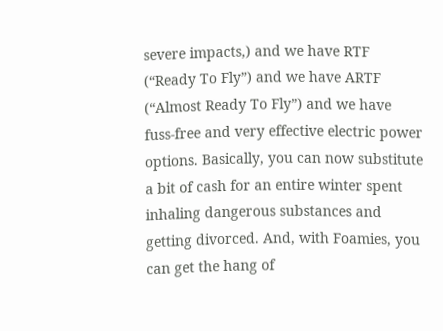severe impacts,) and we have RTF (“Ready To Fly”) and we have ARTF (“Almost Ready To Fly”) and we have fuss-free and very effective electric power options. Basically, you can now substitute a bit of cash for an entire winter spent inhaling dangerous substances and getting divorced. And, with Foamies, you can get the hang of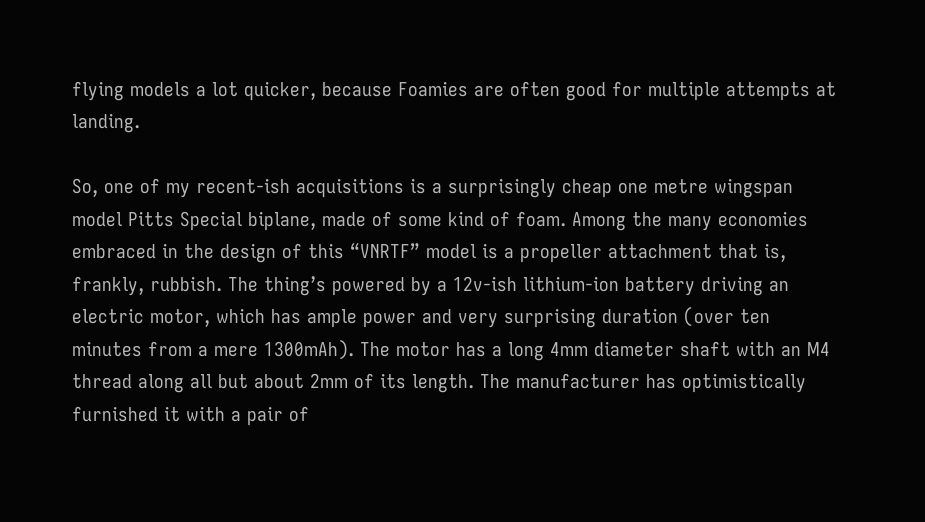flying models a lot quicker, because Foamies are often good for multiple attempts at landing.

So, one of my recent-ish acquisitions is a surprisingly cheap one metre wingspan model Pitts Special biplane, made of some kind of foam. Among the many economies embraced in the design of this “VNRTF” model is a propeller attachment that is, frankly, rubbish. The thing’s powered by a 12v-ish lithium-ion battery driving an electric motor, which has ample power and very surprising duration (over ten minutes from a mere 1300mAh). The motor has a long 4mm diameter shaft with an M4 thread along all but about 2mm of its length. The manufacturer has optimistically furnished it with a pair of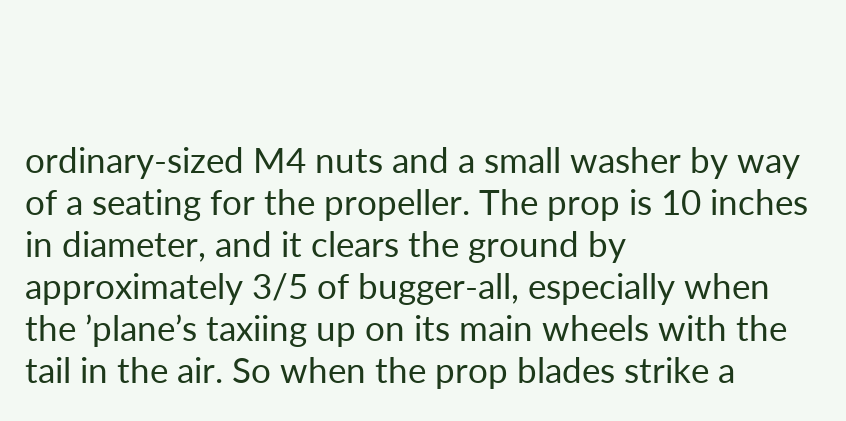ordinary-sized M4 nuts and a small washer by way of a seating for the propeller. The prop is 10 inches in diameter, and it clears the ground by approximately 3/5 of bugger-all, especially when the ’plane’s taxiing up on its main wheels with the tail in the air. So when the prop blades strike a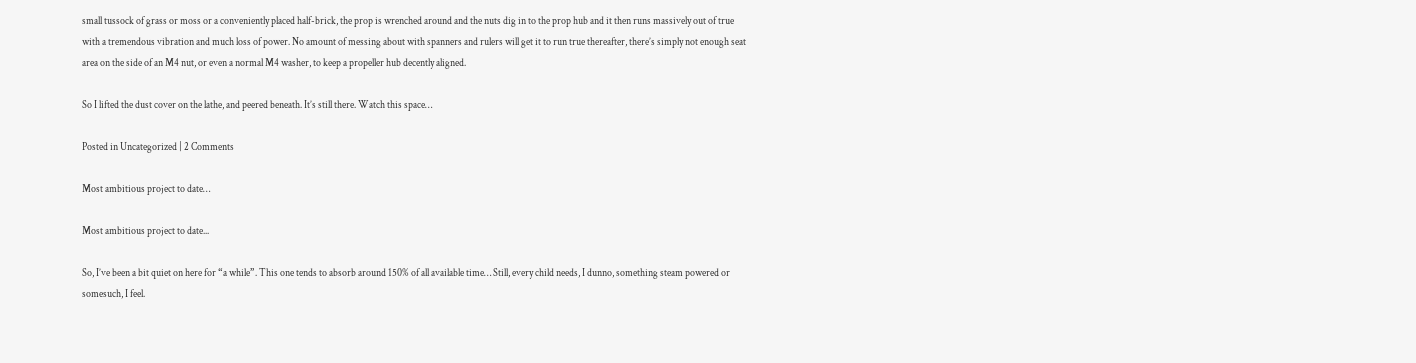small tussock of grass or moss or a conveniently placed half-brick, the prop is wrenched around and the nuts dig in to the prop hub and it then runs massively out of true with a tremendous vibration and much loss of power. No amount of messing about with spanners and rulers will get it to run true thereafter, there’s simply not enough seat area on the side of an M4 nut, or even a normal M4 washer, to keep a propeller hub decently aligned.

So I lifted the dust cover on the lathe, and peered beneath. It’s still there. Watch this space…

Posted in Uncategorized | 2 Comments

Most ambitious project to date…

Most ambitious project to date...

So, I’ve been a bit quiet on here for “a while”. This one tends to absorb around 150% of all available time… Still, every child needs, I dunno, something steam powered or somesuch, I feel.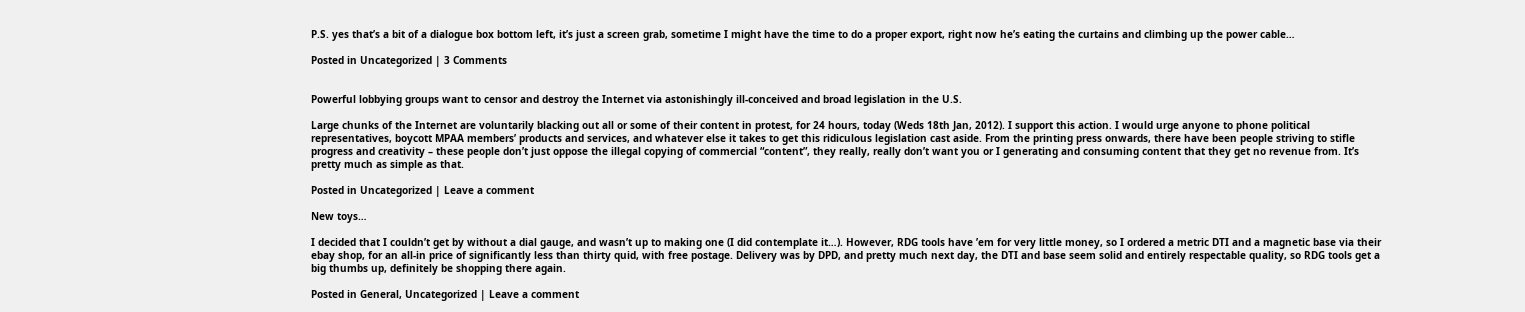P.S. yes that’s a bit of a dialogue box bottom left, it’s just a screen grab, sometime I might have the time to do a proper export, right now he’s eating the curtains and climbing up the power cable…

Posted in Uncategorized | 3 Comments


Powerful lobbying groups want to censor and destroy the Internet via astonishingly ill-conceived and broad legislation in the U.S.

Large chunks of the Internet are voluntarily blacking out all or some of their content in protest, for 24 hours, today (Weds 18th Jan, 2012). I support this action. I would urge anyone to phone political representatives, boycott MPAA members’ products and services, and whatever else it takes to get this ridiculous legislation cast aside. From the printing press onwards, there have been people striving to stifle progress and creativity – these people don’t just oppose the illegal copying of commercial “content”, they really, really don’t want you or I generating and consuming content that they get no revenue from. It’s pretty much as simple as that.

Posted in Uncategorized | Leave a comment

New toys…

I decided that I couldn’t get by without a dial gauge, and wasn’t up to making one (I did contemplate it…). However, RDG tools have ’em for very little money, so I ordered a metric DTI and a magnetic base via their ebay shop, for an all-in price of significantly less than thirty quid, with free postage. Delivery was by DPD, and pretty much next day, the DTI and base seem solid and entirely respectable quality, so RDG tools get a big thumbs up, definitely be shopping there again.

Posted in General, Uncategorized | Leave a comment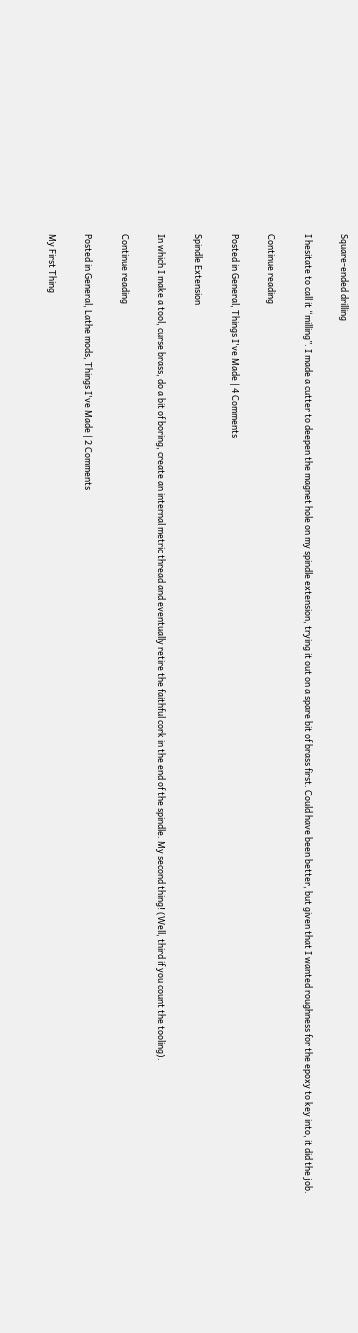Square-ended drilling

I hesitate to call it “milling”. I made a cutter to deepen the magnet hole on my spindle extension, trying it out on a spare bit of brass first. Could have been better, but given that I wanted roughness for the epoxy to key into, it did the job.

Continue reading

Posted in General, Things I've Made | 4 Comments

Spindle Extension

In which I make a tool, curse brass, do a bit of boring, create an internal metric thread and eventually retire the faithful cork in the end of the spindle. My second thing! (Well, third if you count the tooling).

Continue reading

Posted in General, Lathe mods, Things I've Made | 2 Comments

My First Thing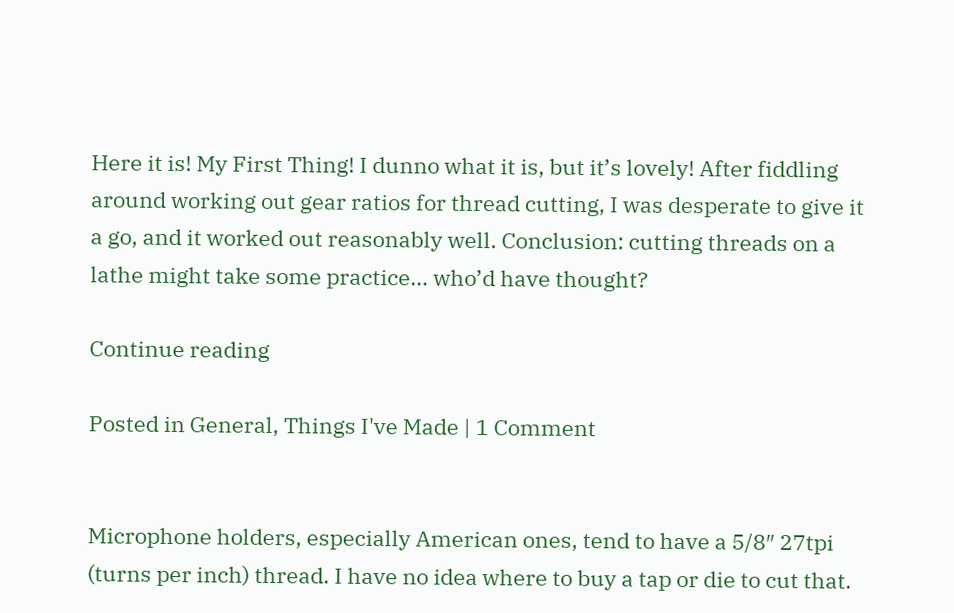Here it is! My First Thing! I dunno what it is, but it’s lovely! After fiddling around working out gear ratios for thread cutting, I was desperate to give it a go, and it worked out reasonably well. Conclusion: cutting threads on a lathe might take some practice… who’d have thought?

Continue reading

Posted in General, Things I've Made | 1 Comment


Microphone holders, especially American ones, tend to have a 5/8″ 27tpi (turns per inch) thread. I have no idea where to buy a tap or die to cut that.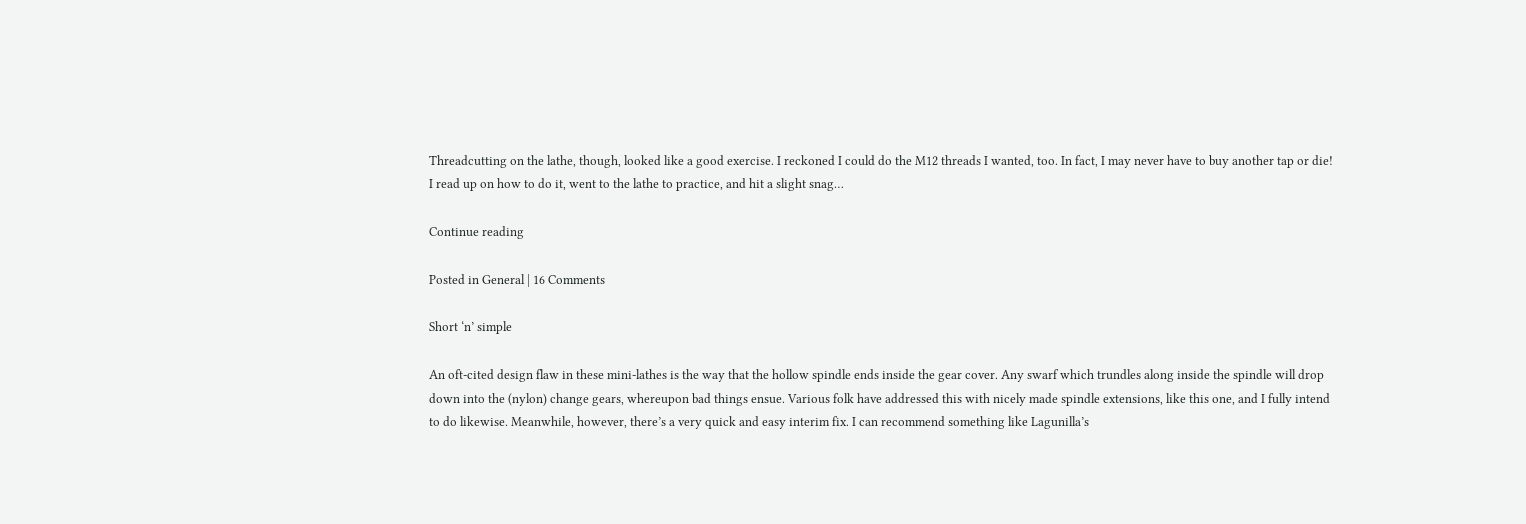Threadcutting on the lathe, though, looked like a good exercise. I reckoned I could do the M12 threads I wanted, too. In fact, I may never have to buy another tap or die! I read up on how to do it, went to the lathe to practice, and hit a slight snag…

Continue reading

Posted in General | 16 Comments

Short ‘n’ simple

An oft-cited design flaw in these mini-lathes is the way that the hollow spindle ends inside the gear cover. Any swarf which trundles along inside the spindle will drop down into the (nylon) change gears, whereupon bad things ensue. Various folk have addressed this with nicely made spindle extensions, like this one, and I fully intend to do likewise. Meanwhile, however, there’s a very quick and easy interim fix. I can recommend something like Lagunilla’s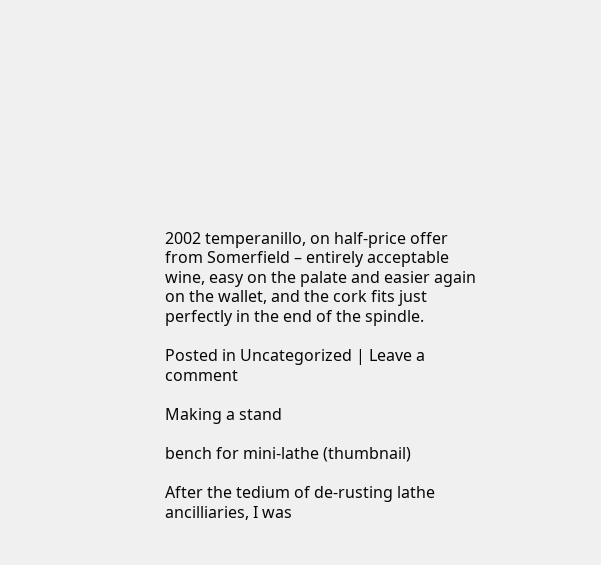2002 temperanillo, on half-price offer from Somerfield – entirely acceptable wine, easy on the palate and easier again on the wallet, and the cork fits just perfectly in the end of the spindle.

Posted in Uncategorized | Leave a comment

Making a stand

bench for mini-lathe (thumbnail)

After the tedium of de-rusting lathe ancilliaries, I was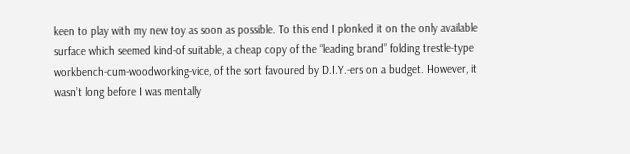keen to play with my new toy as soon as possible. To this end I plonked it on the only available surface which seemed kind-of suitable, a cheap copy of the “leading brand” folding trestle-type workbench-cum-woodworking-vice, of the sort favoured by D.I.Y.-ers on a budget. However, it wasn’t long before I was mentally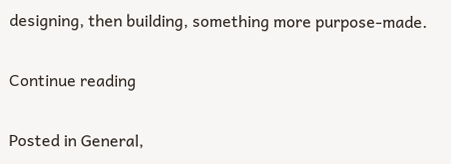designing, then building, something more purpose-made.

Continue reading

Posted in General,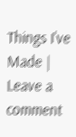Things I've Made | Leave a comment